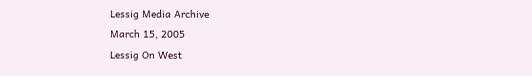Lessig Media Archive
March 15, 2005
Lessig On West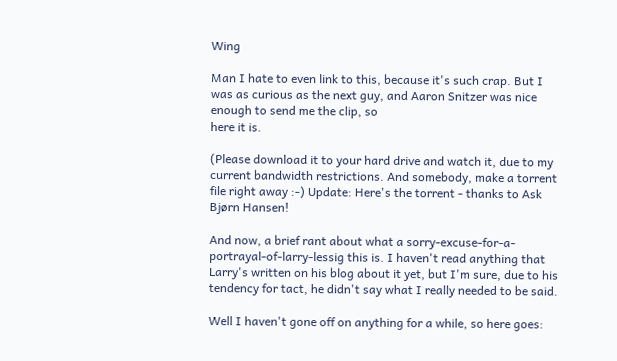Wing

Man I hate to even link to this, because it's such crap. But I was as curious as the next guy, and Aaron Snitzer was nice enough to send me the clip, so
here it is.

(Please download it to your hard drive and watch it, due to my current bandwidth restrictions. And somebody, make a torrent file right away :-) Update: Here's the torrent - thanks to Ask Bjørn Hansen!

And now, a brief rant about what a sorry-excuse-for-a-portrayal-of-larry-lessig this is. I haven't read anything that Larry's written on his blog about it yet, but I'm sure, due to his tendency for tact, he didn't say what I really needed to be said.

Well I haven't gone off on anything for a while, so here goes: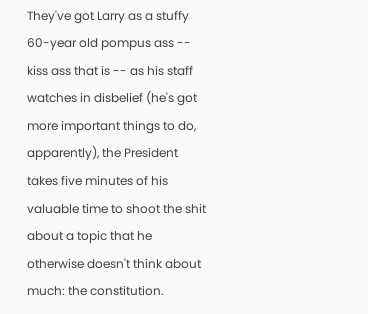They've got Larry as a stuffy 60-year old pompus ass -- kiss ass that is -- as his staff watches in disbelief (he's got more important things to do, apparently), the President takes five minutes of his valuable time to shoot the shit about a topic that he otherwise doesn't think about much: the constitution.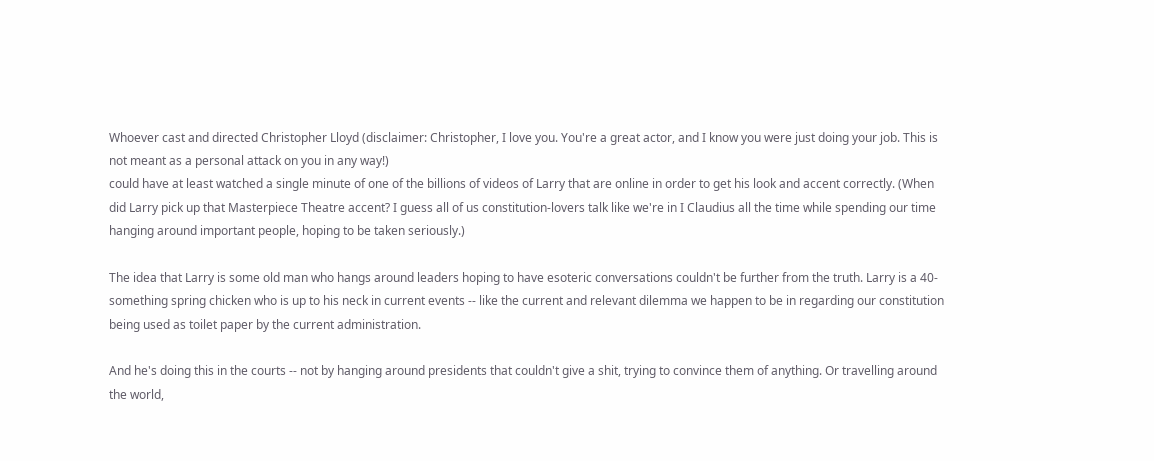Whoever cast and directed Christopher Lloyd (disclaimer: Christopher, I love you. You're a great actor, and I know you were just doing your job. This is not meant as a personal attack on you in any way!)
could have at least watched a single minute of one of the billions of videos of Larry that are online in order to get his look and accent correctly. (When did Larry pick up that Masterpiece Theatre accent? I guess all of us constitution-lovers talk like we're in I Claudius all the time while spending our time hanging around important people, hoping to be taken seriously.)

The idea that Larry is some old man who hangs around leaders hoping to have esoteric conversations couldn't be further from the truth. Larry is a 40-something spring chicken who is up to his neck in current events -- like the current and relevant dilemma we happen to be in regarding our constitution being used as toilet paper by the current administration.

And he's doing this in the courts -- not by hanging around presidents that couldn't give a shit, trying to convince them of anything. Or travelling around the world,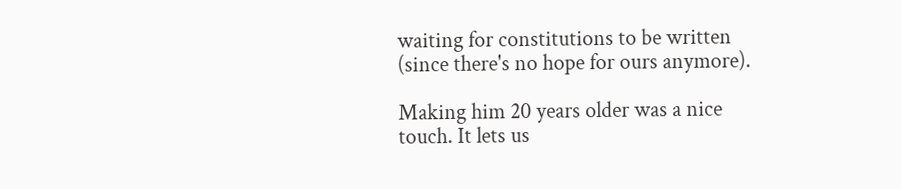waiting for constitutions to be written (since there's no hope for ours anymore).

Making him 20 years older was a nice touch. It lets us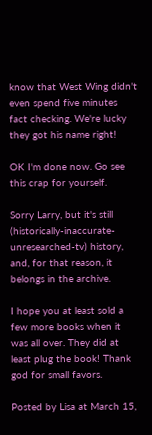know that West Wing didn't even spend five minutes fact checking. We're lucky they got his name right!

OK I'm done now. Go see this crap for yourself.

Sorry Larry, but it's still (historically-inaccurate-unresearched-tv) history, and, for that reason, it belongs in the archive.

I hope you at least sold a few more books when it was all over. They did at least plug the book! Thank god for small favors.

Posted by Lisa at March 15,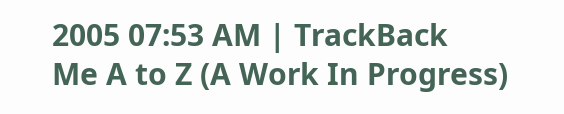2005 07:53 AM | TrackBack
Me A to Z (A Work In Progress)